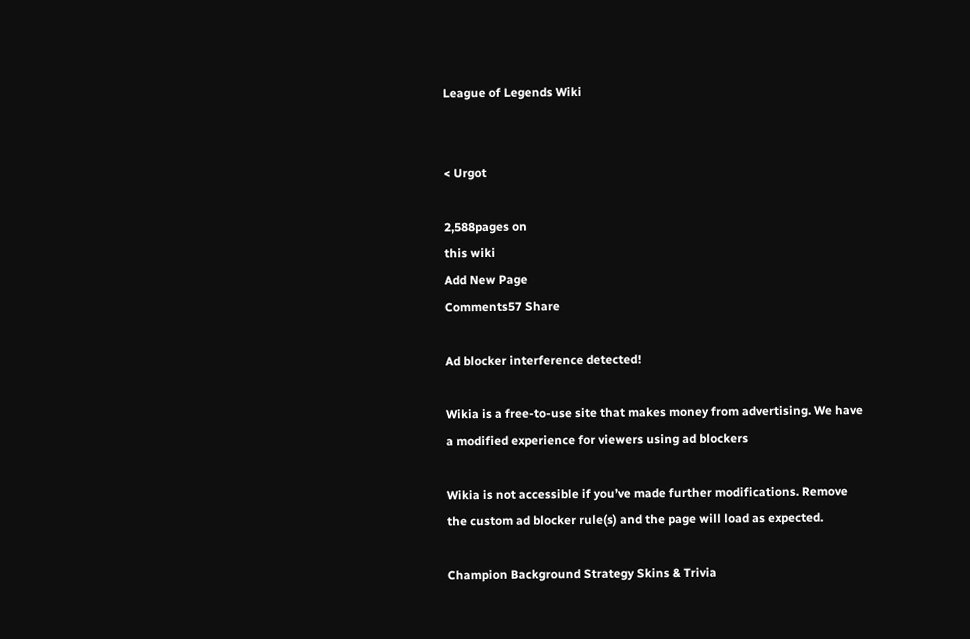League of Legends Wiki


< Urgot

2,588pages on
this wiki
Add New Page
Comments57 Share

Ad blocker interference detected!

Wikia is a free-to-use site that makes money from advertising. We have a modified experience for viewers using ad blockers

Wikia is not accessible if you’ve made further modifications. Remove the custom ad blocker rule(s) and the page will load as expected.

Champion Background Strategy Skins & Trivia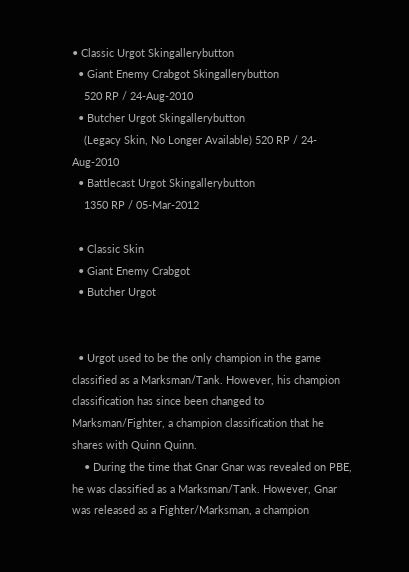• Classic Urgot Skingallerybutton
  • Giant Enemy Crabgot Skingallerybutton
    520 RP / 24-Aug-2010
  • Butcher Urgot Skingallerybutton
    (Legacy Skin, No Longer Available) 520 RP / 24-Aug-2010
  • Battlecast Urgot Skingallerybutton
    1350 RP / 05-Mar-2012

  • Classic Skin
  • Giant Enemy Crabgot
  • Butcher Urgot


  • Urgot used to be the only champion in the game classified as a Marksman/Tank. However, his champion classification has since been changed to Marksman/Fighter, a champion classification that he shares with Quinn Quinn.
    • During the time that Gnar Gnar was revealed on PBE, he was classified as a Marksman/Tank. However, Gnar was released as a Fighter/Marksman, a champion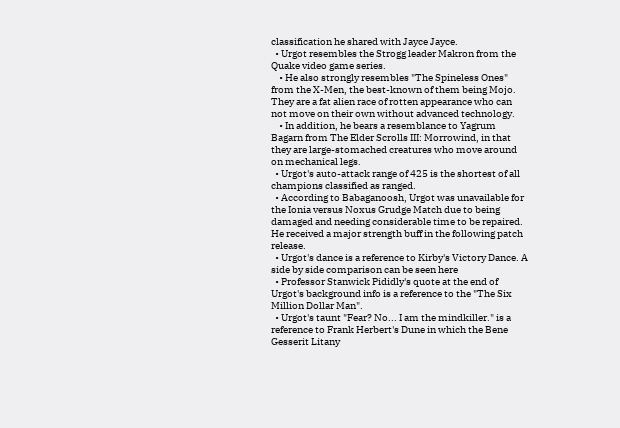classification he shared with Jayce Jayce.
  • Urgot resembles the Strogg leader Makron from the Quake video game series.
    • He also strongly resembles "The Spineless Ones" from the X-Men, the best-known of them being Mojo. They are a fat alien race of rotten appearance who can not move on their own without advanced technology.
    • In addition, he bears a resemblance to Yagrum Bagarn from The Elder Scrolls III: Morrowind, in that they are large-stomached creatures who move around on mechanical legs.
  • Urgot's auto-attack range of 425 is the shortest of all champions classified as ranged.
  • According to Babaganoosh, Urgot was unavailable for the Ionia versus Noxus Grudge Match due to being damaged and needing considerable time to be repaired. He received a major strength buff in the following patch release.
  • Urgot's dance is a reference to Kirby's Victory Dance. A side by side comparison can be seen here
  • Professor Stanwick Pididly's quote at the end of Urgot's background info is a reference to the "The Six Million Dollar Man".
  • Urgot's taunt "Fear? No... I am the mindkiller." is a reference to Frank Herbert's Dune in which the Bene Gesserit Litany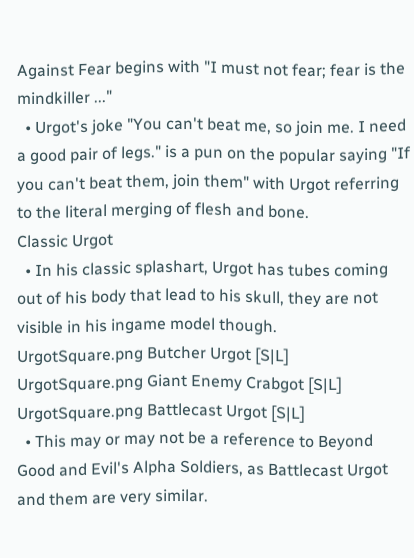Against Fear begins with "I must not fear; fear is the mindkiller ..."
  • Urgot's joke "You can't beat me, so join me. I need a good pair of legs." is a pun on the popular saying "If you can't beat them, join them" with Urgot referring to the literal merging of flesh and bone.
Classic Urgot
  • In his classic splashart, Urgot has tubes coming out of his body that lead to his skull, they are not visible in his ingame model though.
UrgotSquare.png Butcher Urgot [S|L]
UrgotSquare.png Giant Enemy Crabgot [S|L]
UrgotSquare.png Battlecast Urgot [S|L]
  • This may or may not be a reference to Beyond Good and Evil's Alpha Soldiers, as Battlecast Urgot and them are very similar.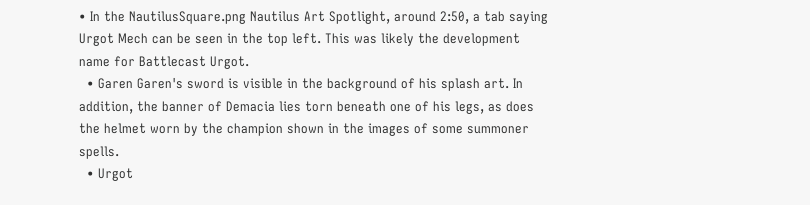• In the NautilusSquare.png Nautilus Art Spotlight, around 2:50, a tab saying Urgot Mech can be seen in the top left. This was likely the development name for Battlecast Urgot.
  • Garen Garen's sword is visible in the background of his splash art. In addition, the banner of Demacia lies torn beneath one of his legs, as does the helmet worn by the champion shown in the images of some summoner spells.
  • Urgot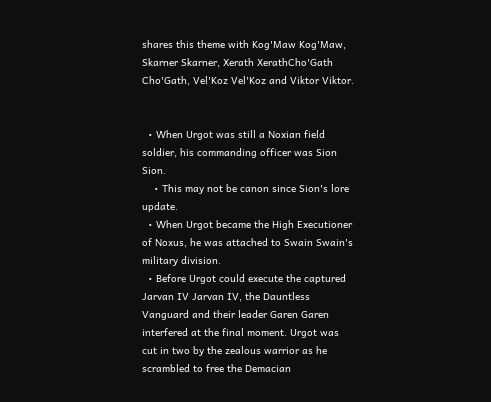shares this theme with Kog'Maw Kog'Maw, Skarner Skarner, Xerath XerathCho'Gath Cho'Gath, Vel'Koz Vel'Koz and Viktor Viktor.


  • When Urgot was still a Noxian field soldier, his commanding officer was Sion Sion.
    • This may not be canon since Sion's lore update.
  • When Urgot became the High Executioner of Noxus, he was attached to Swain Swain's military division.
  • Before Urgot could execute the captured Jarvan IV Jarvan IV, the Dauntless Vanguard and their leader Garen Garen interfered at the final moment. Urgot was cut in two by the zealous warrior as he scrambled to free the Demacian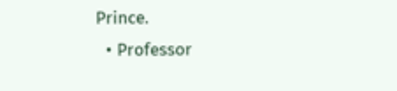Prince.
  • Professor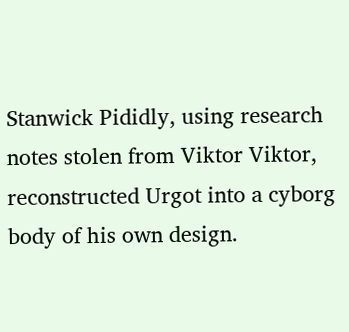Stanwick Pididly, using research notes stolen from Viktor Viktor, reconstructed Urgot into a cyborg body of his own design.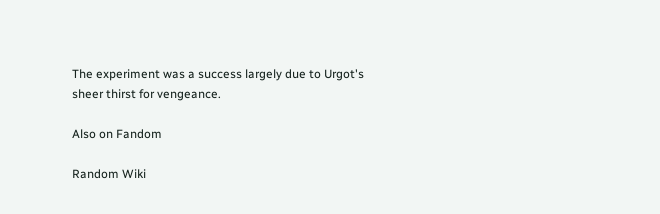The experiment was a success largely due to Urgot's sheer thirst for vengeance.

Also on Fandom

Random Wiki